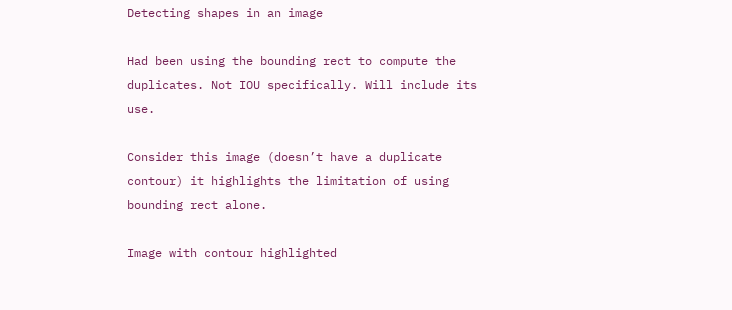Detecting shapes in an image

Had been using the bounding rect to compute the duplicates. Not IOU specifically. Will include its use.

Consider this image (doesn’t have a duplicate contour) it highlights the limitation of using bounding rect alone.

Image with contour highlighted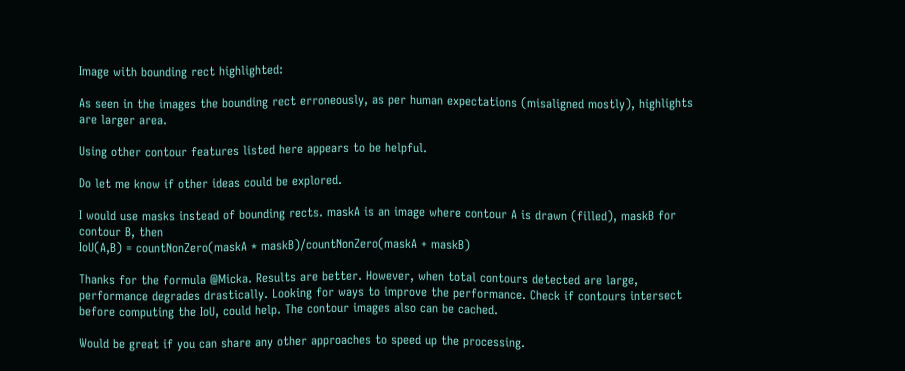Image with bounding rect highlighted:

As seen in the images the bounding rect erroneously, as per human expectations (misaligned mostly), highlights are larger area.

Using other contour features listed here appears to be helpful.

Do let me know if other ideas could be explored.

I would use masks instead of bounding rects. maskA is an image where contour A is drawn (filled), maskB for contour B, then
IoU(A,B) = countNonZero(maskA * maskB)/countNonZero(maskA + maskB)

Thanks for the formula @Micka. Results are better. However, when total contours detected are large, performance degrades drastically. Looking for ways to improve the performance. Check if contours intersect before computing the IoU, could help. The contour images also can be cached.

Would be great if you can share any other approaches to speed up the processing.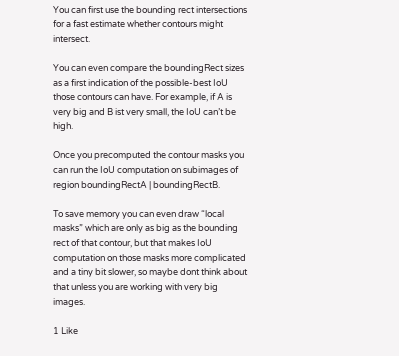You can first use the bounding rect intersections for a fast estimate whether contours might intersect.

You can even compare the boundingRect sizes as a first indication of the possible-best IoU those contours can have. For example, if A is very big and B ist very small, the IoU can’t be high.

Once you precomputed the contour masks you can run the IoU computation on subimages of region boundingRectA | boundingRectB.

To save memory you can even draw “local masks” which are only as big as the bounding rect of that contour, but that makes IoU computation on those masks more complicated and a tiny bit slower, so maybe dont think about that unless you are working with very big images.

1 Like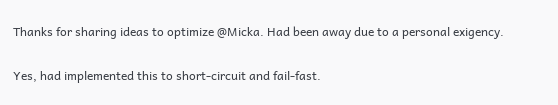Thanks for sharing ideas to optimize @Micka. Had been away due to a personal exigency.

Yes, had implemented this to short-circuit and fail-fast.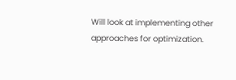Will look at implementing other approaches for optimization.